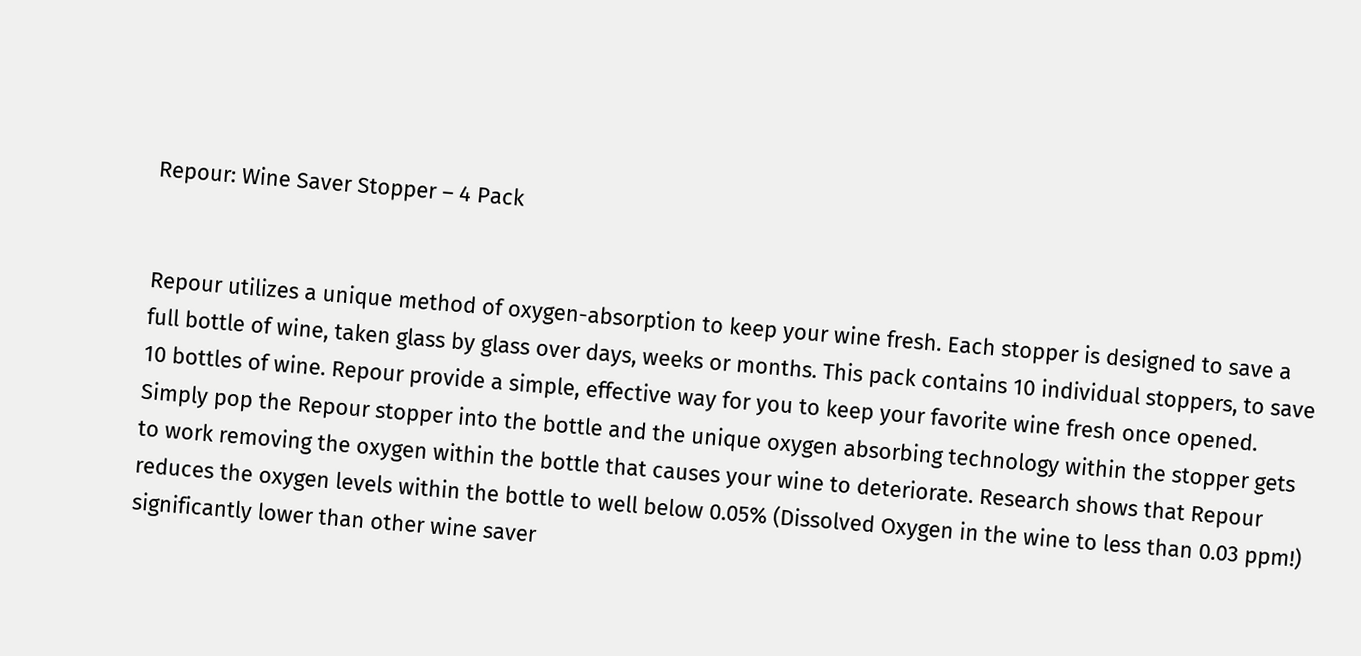Repour: Wine Saver Stopper – 4 Pack


Repour utilizes a unique method of oxygen-absorption to keep your wine fresh. Each stopper is designed to save a full bottle of wine, taken glass by glass over days, weeks or months. This pack contains 10 individual stoppers, to save 10 bottles of wine. Repour provide a simple, effective way for you to keep your favorite wine fresh once opened. Simply pop the Repour stopper into the bottle and the unique oxygen absorbing technology within the stopper gets to work removing the oxygen within the bottle that causes your wine to deteriorate. Research shows that Repour reduces the oxygen levels within the bottle to well below 0.05% (Dissolved Oxygen in the wine to less than 0.03 ppm!) significantly lower than other wine saver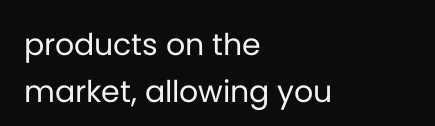products on the market, allowing you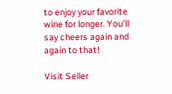to enjoy your favorite wine for longer. You’ll say cheers again and again to that!

Visit Seller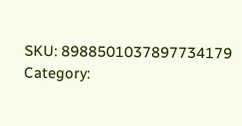SKU: 8988501037897734179 Category: